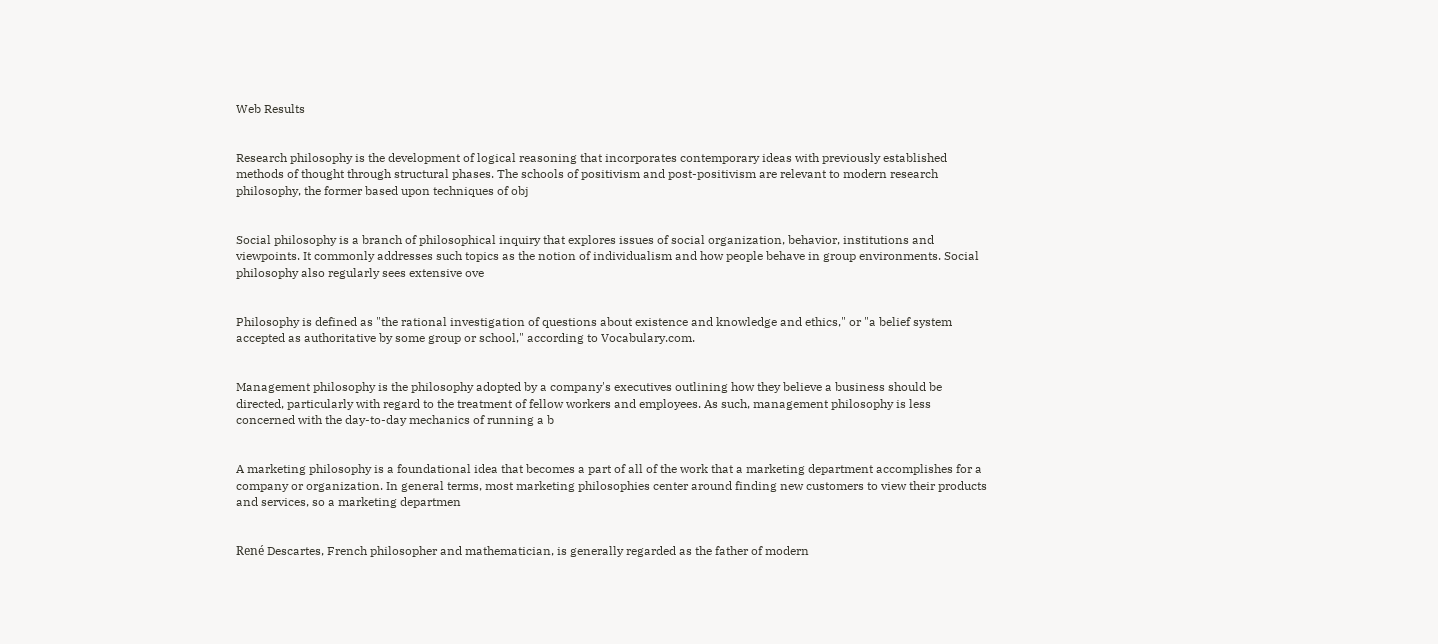Web Results


Research philosophy is the development of logical reasoning that incorporates contemporary ideas with previously established methods of thought through structural phases. The schools of positivism and post-positivism are relevant to modern research philosophy, the former based upon techniques of obj


Social philosophy is a branch of philosophical inquiry that explores issues of social organization, behavior, institutions and viewpoints. It commonly addresses such topics as the notion of individualism and how people behave in group environments. Social philosophy also regularly sees extensive ove


Philosophy is defined as "the rational investigation of questions about existence and knowledge and ethics," or "a belief system accepted as authoritative by some group or school," according to Vocabulary.com.


Management philosophy is the philosophy adopted by a company's executives outlining how they believe a business should be directed, particularly with regard to the treatment of fellow workers and employees. As such, management philosophy is less concerned with the day-to-day mechanics of running a b


A marketing philosophy is a foundational idea that becomes a part of all of the work that a marketing department accomplishes for a company or organization. In general terms, most marketing philosophies center around finding new customers to view their products and services, so a marketing departmen


René Descartes, French philosopher and mathematician, is generally regarded as the father of modern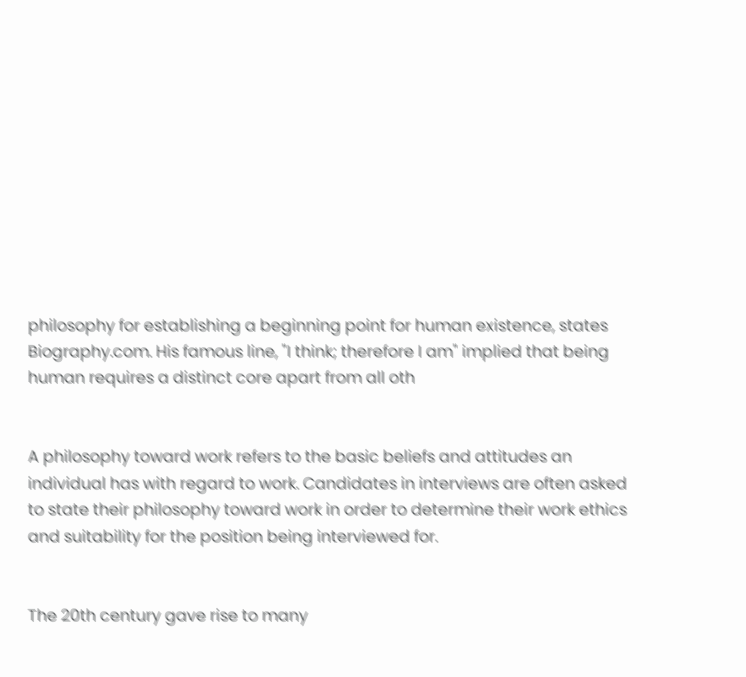philosophy for establishing a beginning point for human existence, states Biography.com. His famous line, "I think; therefore I am" implied that being human requires a distinct core apart from all oth


A philosophy toward work refers to the basic beliefs and attitudes an individual has with regard to work. Candidates in interviews are often asked to state their philosophy toward work in order to determine their work ethics and suitability for the position being interviewed for.


The 20th century gave rise to many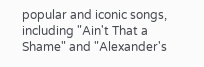popular and iconic songs, including "Ain't That a Shame" and "Alexander's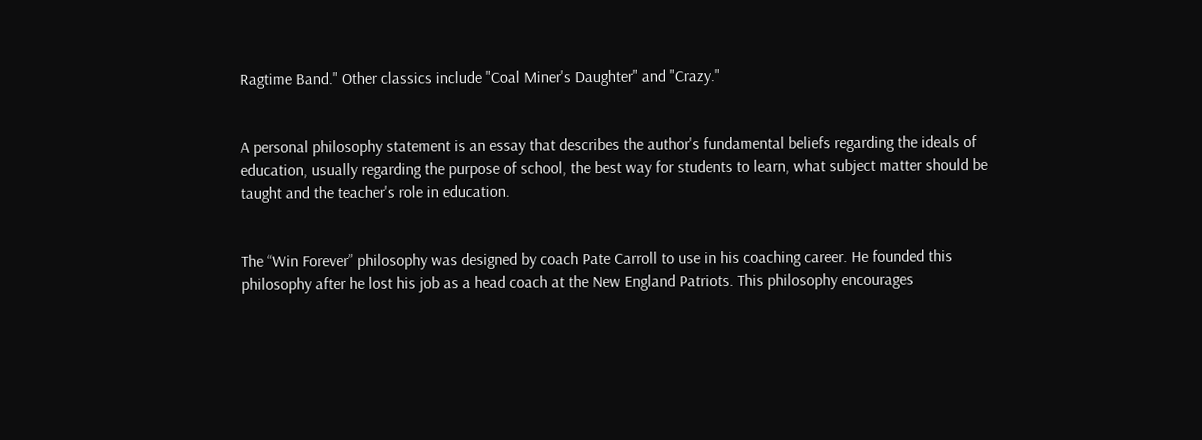Ragtime Band." Other classics include "Coal Miner's Daughter" and "Crazy."


A personal philosophy statement is an essay that describes the author's fundamental beliefs regarding the ideals of education, usually regarding the purpose of school, the best way for students to learn, what subject matter should be taught and the teacher's role in education.


The “Win Forever” philosophy was designed by coach Pate Carroll to use in his coaching career. He founded this philosophy after he lost his job as a head coach at the New England Patriots. This philosophy encourages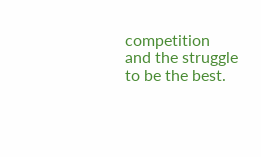competition and the struggle to be the best.